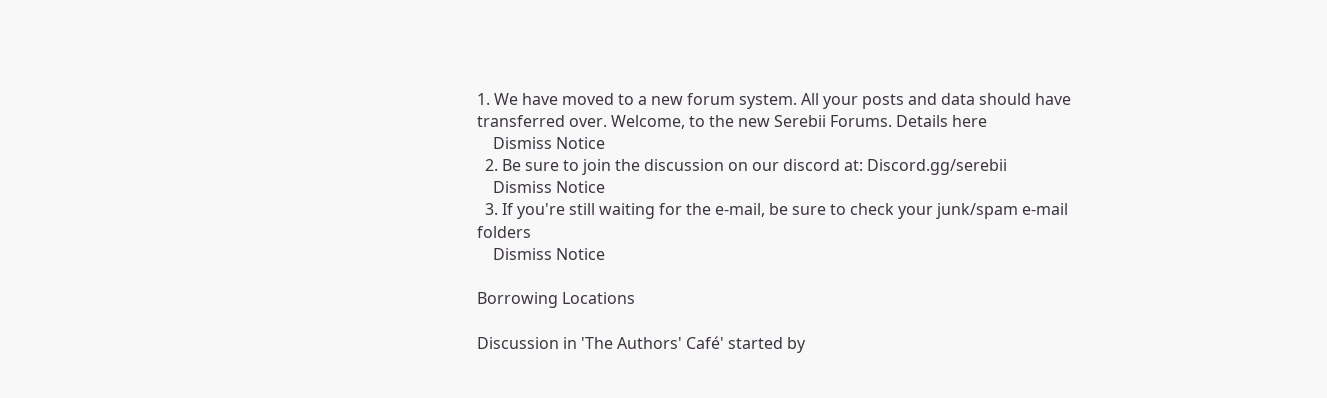1. We have moved to a new forum system. All your posts and data should have transferred over. Welcome, to the new Serebii Forums. Details here
    Dismiss Notice
  2. Be sure to join the discussion on our discord at: Discord.gg/serebii
    Dismiss Notice
  3. If you're still waiting for the e-mail, be sure to check your junk/spam e-mail folders
    Dismiss Notice

Borrowing Locations

Discussion in 'The Authors' Café' started by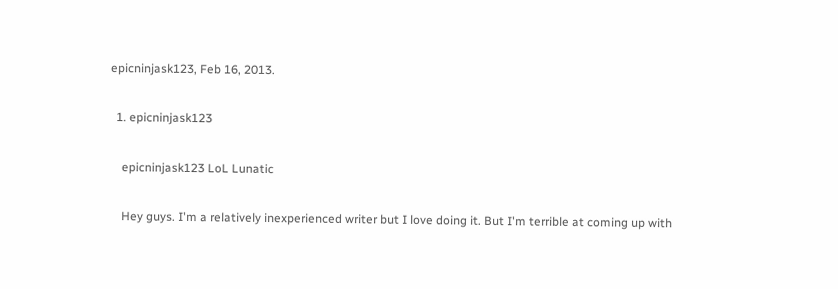epicninjask123, Feb 16, 2013.

  1. epicninjask123

    epicninjask123 LoL Lunatic

    Hey guys. I'm a relatively inexperienced writer but I love doing it. But I'm terrible at coming up with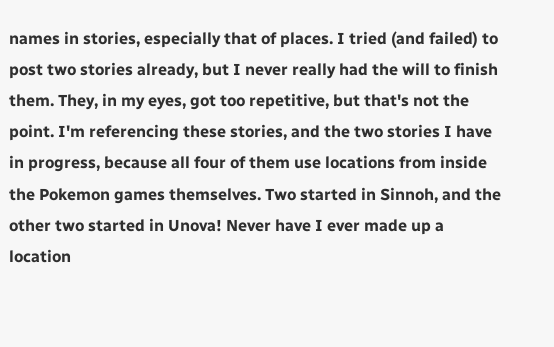names in stories, especially that of places. I tried (and failed) to post two stories already, but I never really had the will to finish them. They, in my eyes, got too repetitive, but that's not the point. I'm referencing these stories, and the two stories I have in progress, because all four of them use locations from inside the Pokemon games themselves. Two started in Sinnoh, and the other two started in Unova! Never have I ever made up a location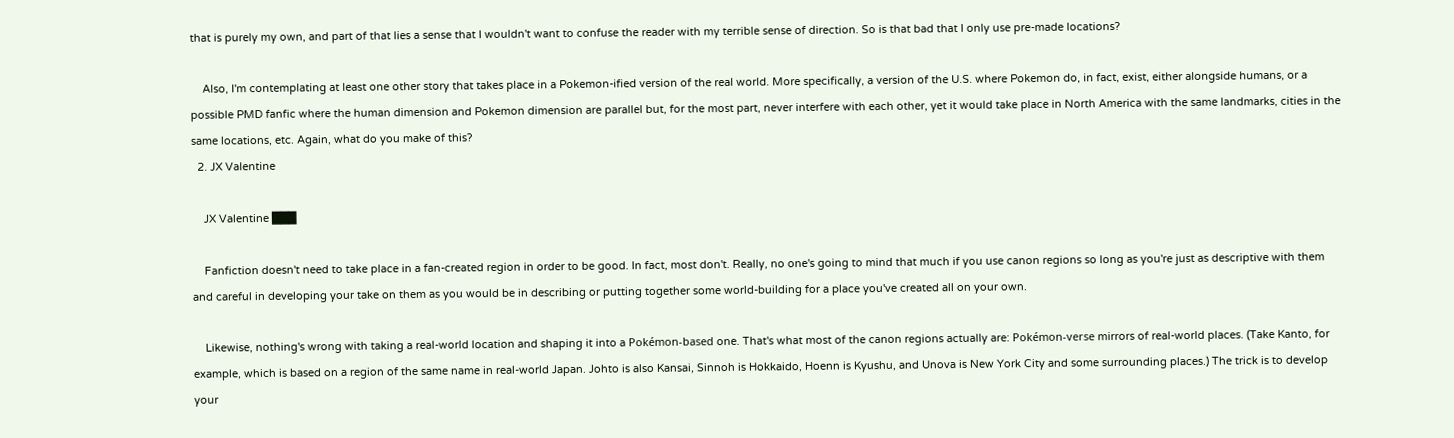that is purely my own, and part of that lies a sense that I wouldn't want to confuse the reader with my terrible sense of direction. So is that bad that I only use pre-made locations?

    Also, I'm contemplating at least one other story that takes place in a Pokemon-ified version of the real world. More specifically, a version of the U.S. where Pokemon do, in fact, exist, either alongside humans, or a possible PMD fanfic where the human dimension and Pokemon dimension are parallel but, for the most part, never interfere with each other, yet it would take place in North America with the same landmarks, cities in the same locations, etc. Again, what do you make of this?
  2. JX Valentine

    JX Valentine ███

    Fanfiction doesn't need to take place in a fan-created region in order to be good. In fact, most don't. Really, no one's going to mind that much if you use canon regions so long as you're just as descriptive with them and careful in developing your take on them as you would be in describing or putting together some world-building for a place you've created all on your own.

    Likewise, nothing's wrong with taking a real-world location and shaping it into a Pokémon-based one. That's what most of the canon regions actually are: Pokémon-verse mirrors of real-world places. (Take Kanto, for example, which is based on a region of the same name in real-world Japan. Johto is also Kansai, Sinnoh is Hokkaido, Hoenn is Kyushu, and Unova is New York City and some surrounding places.) The trick is to develop your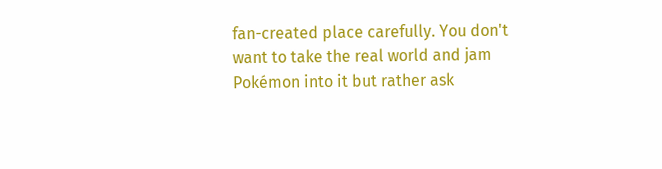fan-created place carefully. You don't want to take the real world and jam Pokémon into it but rather ask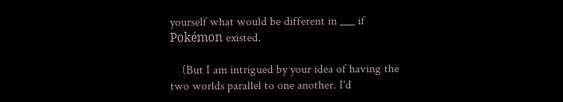yourself what would be different in ___ if Pokémon existed.

    (But I am intrigued by your idea of having the two worlds parallel to one another. I'd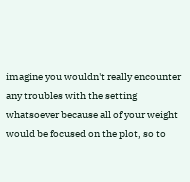imagine you wouldn't really encounter any troubles with the setting whatsoever because all of your weight would be focused on the plot, so to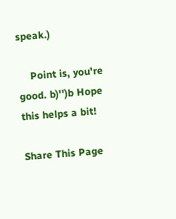speak.)

    Point is, you're good. b)'')b Hope this helps a bit!

Share This Page